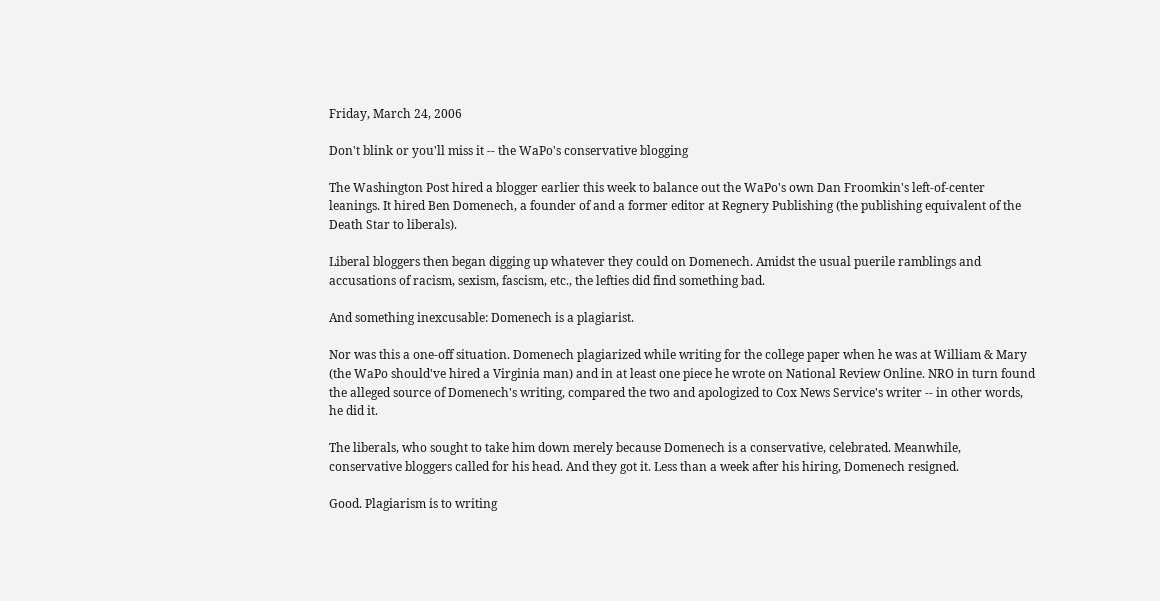Friday, March 24, 2006

Don't blink or you'll miss it -- the WaPo's conservative blogging

The Washington Post hired a blogger earlier this week to balance out the WaPo's own Dan Froomkin's left-of-center leanings. It hired Ben Domenech, a founder of and a former editor at Regnery Publishing (the publishing equivalent of the Death Star to liberals).

Liberal bloggers then began digging up whatever they could on Domenech. Amidst the usual puerile ramblings and accusations of racism, sexism, fascism, etc., the lefties did find something bad.

And something inexcusable: Domenech is a plagiarist.

Nor was this a one-off situation. Domenech plagiarized while writing for the college paper when he was at William & Mary (the WaPo should've hired a Virginia man) and in at least one piece he wrote on National Review Online. NRO in turn found the alleged source of Domenech's writing, compared the two and apologized to Cox News Service's writer -- in other words, he did it.

The liberals, who sought to take him down merely because Domenech is a conservative, celebrated. Meanwhile, conservative bloggers called for his head. And they got it. Less than a week after his hiring, Domenech resigned.

Good. Plagiarism is to writing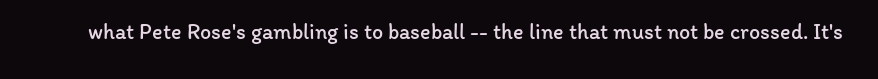what Pete Rose's gambling is to baseball -- the line that must not be crossed. It's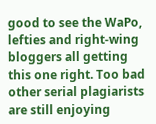good to see the WaPo, lefties and right-wing bloggers all getting this one right. Too bad other serial plagiarists are still enjoying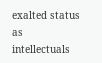exalted status as intellectuals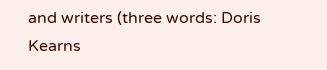and writers (three words: Doris Kearns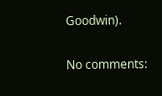Goodwin).

No comments: